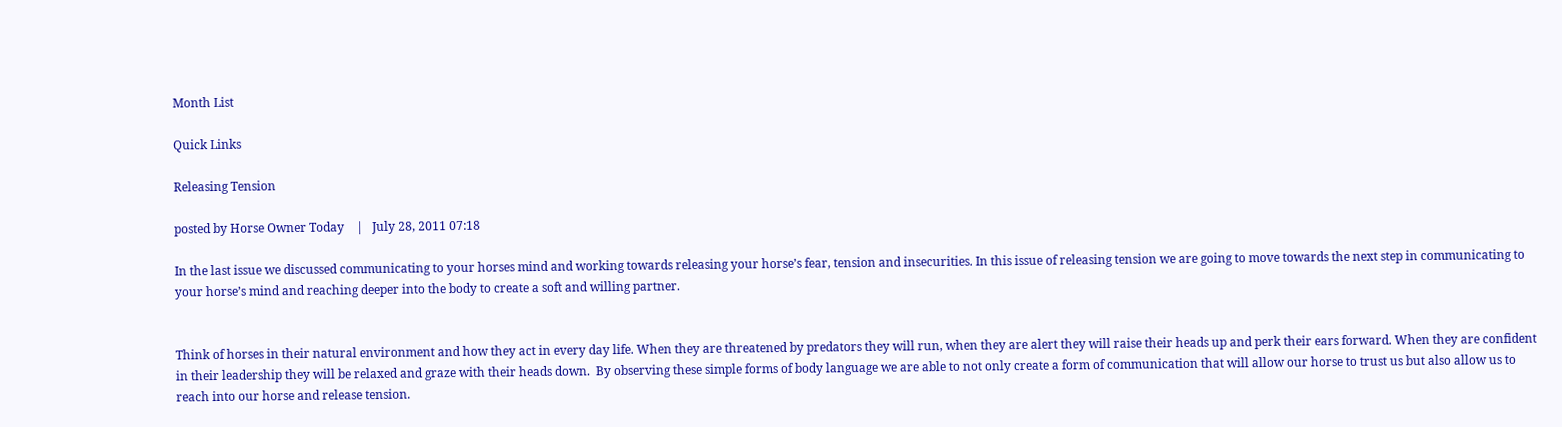Month List

Quick Links

Releasing Tension

posted by Horse Owner Today    |   July 28, 2011 07:18

In the last issue we discussed communicating to your horses mind and working towards releasing your horse’s fear, tension and insecurities. In this issue of releasing tension we are going to move towards the next step in communicating to your horse’s mind and reaching deeper into the body to create a soft and willing partner.


Think of horses in their natural environment and how they act in every day life. When they are threatened by predators they will run, when they are alert they will raise their heads up and perk their ears forward. When they are confident in their leadership they will be relaxed and graze with their heads down.  By observing these simple forms of body language we are able to not only create a form of communication that will allow our horse to trust us but also allow us to reach into our horse and release tension.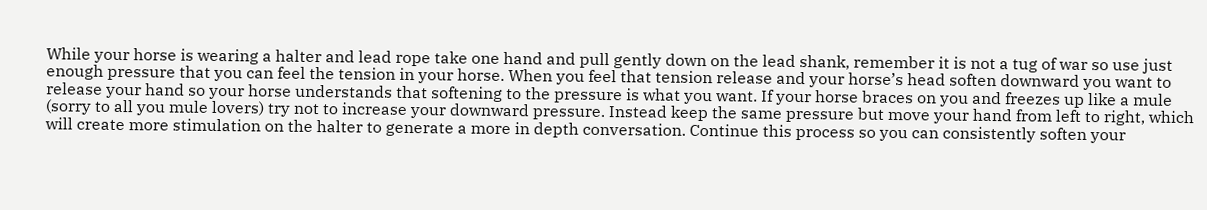While your horse is wearing a halter and lead rope take one hand and pull gently down on the lead shank, remember it is not a tug of war so use just enough pressure that you can feel the tension in your horse. When you feel that tension release and your horse’s head soften downward you want to release your hand so your horse understands that softening to the pressure is what you want. If your horse braces on you and freezes up like a mule (sorry to all you mule lovers) try not to increase your downward pressure. Instead keep the same pressure but move your hand from left to right, which will create more stimulation on the halter to generate a more in depth conversation. Continue this process so you can consistently soften your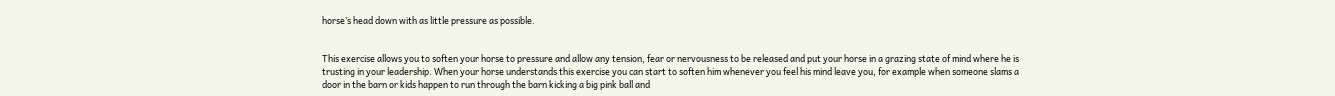horse’s head down with as little pressure as possible.


This exercise allows you to soften your horse to pressure and allow any tension, fear or nervousness to be released and put your horse in a grazing state of mind where he is trusting in your leadership. When your horse understands this exercise you can start to soften him whenever you feel his mind leave you, for example when someone slams a door in the barn or kids happen to run through the barn kicking a big pink ball and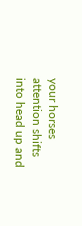your horses attention shifts into head up and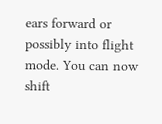ears forward or possibly into flight mode. You can now shift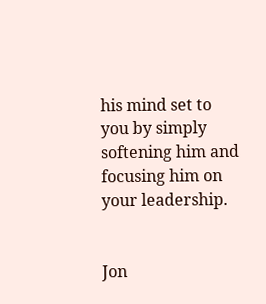his mind set to you by simply softening him and focusing him on your leadership.


Jon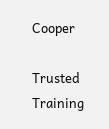Cooper

Trusted Training